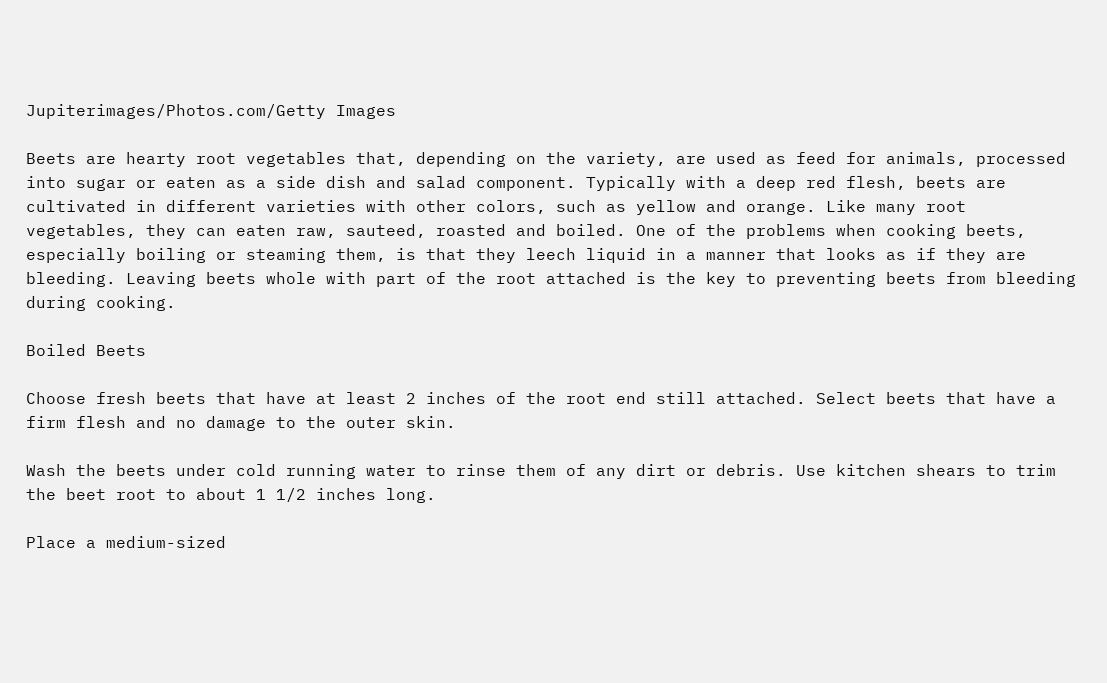Jupiterimages/Photos.com/Getty Images

Beets are hearty root vegetables that, depending on the variety, are used as feed for animals, processed into sugar or eaten as a side dish and salad component. Typically with a deep red flesh, beets are cultivated in different varieties with other colors, such as yellow and orange. Like many root vegetables, they can eaten raw, sauteed, roasted and boiled. One of the problems when cooking beets, especially boiling or steaming them, is that they leech liquid in a manner that looks as if they are bleeding. Leaving beets whole with part of the root attached is the key to preventing beets from bleeding during cooking.

Boiled Beets

Choose fresh beets that have at least 2 inches of the root end still attached. Select beets that have a firm flesh and no damage to the outer skin.

Wash the beets under cold running water to rinse them of any dirt or debris. Use kitchen shears to trim the beet root to about 1 1/2 inches long.

Place a medium-sized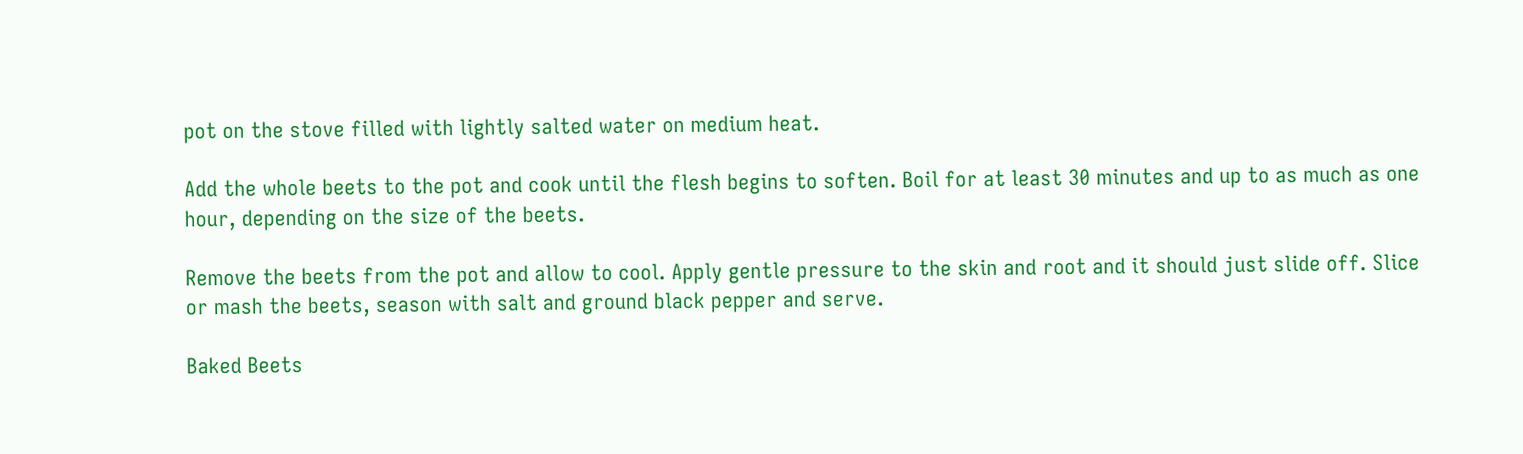pot on the stove filled with lightly salted water on medium heat.

Add the whole beets to the pot and cook until the flesh begins to soften. Boil for at least 30 minutes and up to as much as one hour, depending on the size of the beets.

Remove the beets from the pot and allow to cool. Apply gentle pressure to the skin and root and it should just slide off. Slice or mash the beets, season with salt and ground black pepper and serve.

Baked Beets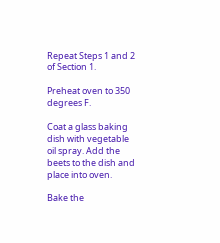Repeat Steps 1 and 2 of Section 1.

Preheat oven to 350 degrees F.

Coat a glass baking dish with vegetable oil spray. Add the beets to the dish and place into oven.

Bake the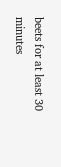beets for at least 30 minutes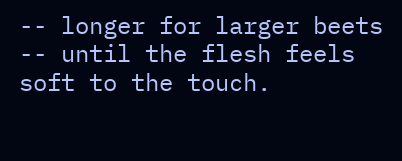-- longer for larger beets -- until the flesh feels soft to the touch.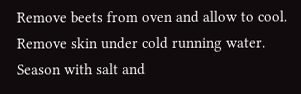Remove beets from oven and allow to cool. Remove skin under cold running water. Season with salt and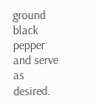ground black pepper and serve as desired.